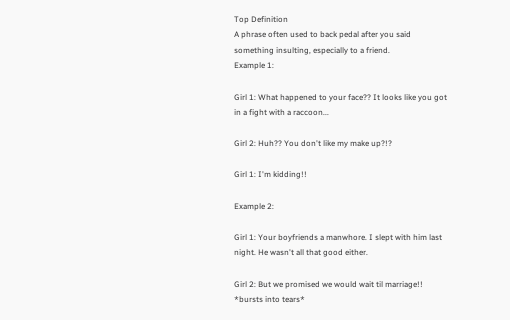Top Definition
A phrase often used to back pedal after you said something insulting, especially to a friend.
Example 1:

Girl 1: What happened to your face?? It looks like you got in a fight with a raccoon...

Girl 2: Huh?? You don't like my make up?!?

Girl 1: I'm kidding!!

Example 2:

Girl 1: Your boyfriends a manwhore. I slept with him last night. He wasn't all that good either.

Girl 2: But we promised we would wait til marriage!! *bursts into tears*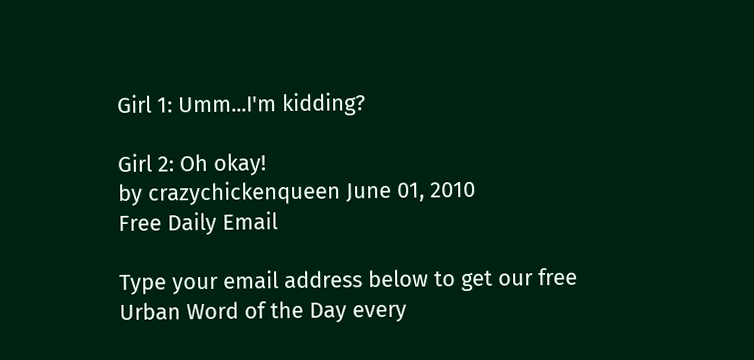Girl 1: Umm...I'm kidding?

Girl 2: Oh okay!
by crazychickenqueen June 01, 2010
Free Daily Email

Type your email address below to get our free Urban Word of the Day every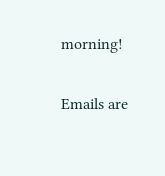morning!

Emails are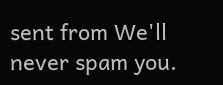sent from We'll never spam you.